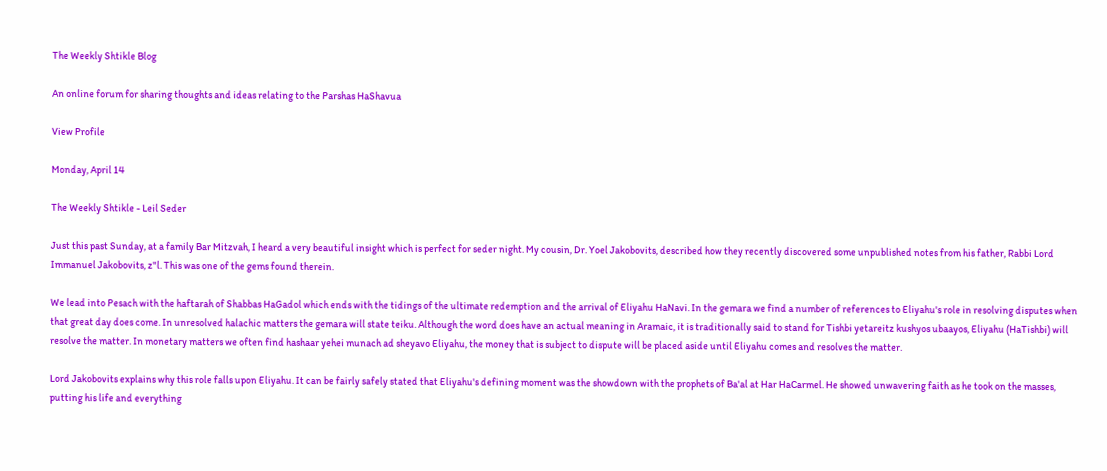The Weekly Shtikle Blog

An online forum for sharing thoughts and ideas relating to the Parshas HaShavua

View Profile

Monday, April 14

The Weekly Shtikle - Leil Seder

Just this past Sunday, at a family Bar Mitzvah, I heard a very beautiful insight which is perfect for seder night. My cousin, Dr. Yoel Jakobovits, described how they recently discovered some unpublished notes from his father, Rabbi Lord Immanuel Jakobovits, z"l. This was one of the gems found therein.

We lead into Pesach with the haftarah of Shabbas HaGadol which ends with the tidings of the ultimate redemption and the arrival of Eliyahu HaNavi. In the gemara we find a number of references to Eliyahu's role in resolving disputes when that great day does come. In unresolved halachic matters the gemara will state teiku. Although the word does have an actual meaning in Aramaic, it is traditionally said to stand for Tishbi yetareitz kushyos ubaayos, Eliyahu (HaTishbi) will resolve the matter. In monetary matters we often find hashaar yehei munach ad sheyavo Eliyahu, the money that is subject to dispute will be placed aside until Eliyahu comes and resolves the matter.

Lord Jakobovits explains why this role falls upon Eliyahu. It can be fairly safely stated that Eliyahu's defining moment was the showdown with the prophets of Ba'al at Har HaCarmel. He showed unwavering faith as he took on the masses, putting his life and everything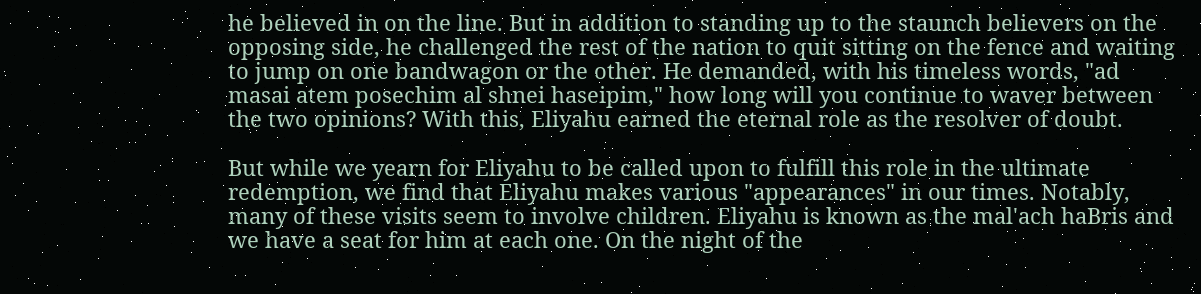he believed in on the line. But in addition to standing up to the staunch believers on the opposing side, he challenged the rest of the nation to quit sitting on the fence and waiting to jump on one bandwagon or the other. He demanded, with his timeless words, "ad masai atem posechim al shnei haseipim," how long will you continue to waver between the two opinions? With this, Eliyahu earned the eternal role as the resolver of doubt.

But while we yearn for Eliyahu to be called upon to fulfill this role in the ultimate redemption, we find that Eliyahu makes various "appearances" in our times. Notably, many of these visits seem to involve children. Eliyahu is known as the mal'ach haBris and we have a seat for him at each one. On the night of the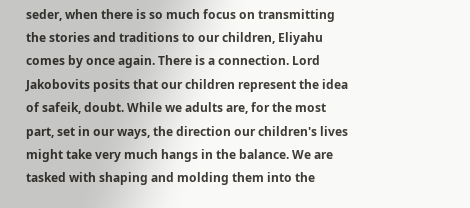seder, when there is so much focus on transmitting the stories and traditions to our children, Eliyahu comes by once again. There is a connection. Lord Jakobovits posits that our children represent the idea of safeik, doubt. While we adults are, for the most part, set in our ways, the direction our children's lives might take very much hangs in the balance. We are tasked with shaping and molding them into the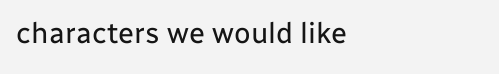characters we would like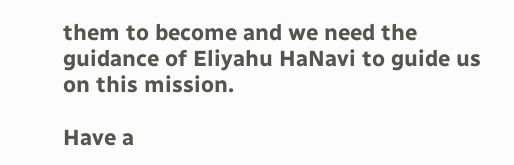them to become and we need the guidance of Eliyahu HaNavi to guide us on this mission.

Have a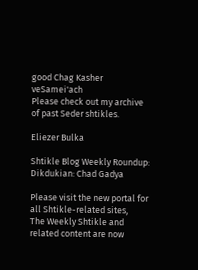good Chag Kasher veSamei'ach
Please check out my archive of past Seder shtikles.

Eliezer Bulka

Shtikle Blog Weekly Roundup:
Dikdukian: Chad Gadya

Please visit the new portal for all Shtikle-related sites,
The Weekly Shtikle and related content are now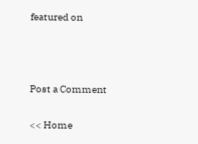featured on



Post a Comment

<< Home